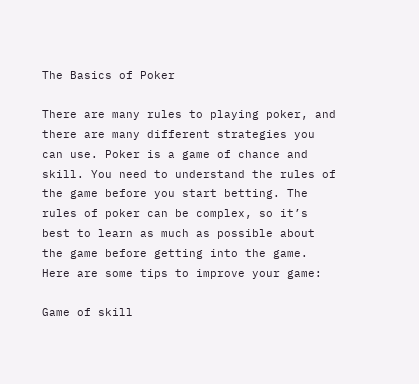The Basics of Poker

There are many rules to playing poker, and there are many different strategies you can use. Poker is a game of chance and skill. You need to understand the rules of the game before you start betting. The rules of poker can be complex, so it’s best to learn as much as possible about the game before getting into the game. Here are some tips to improve your game:

Game of skill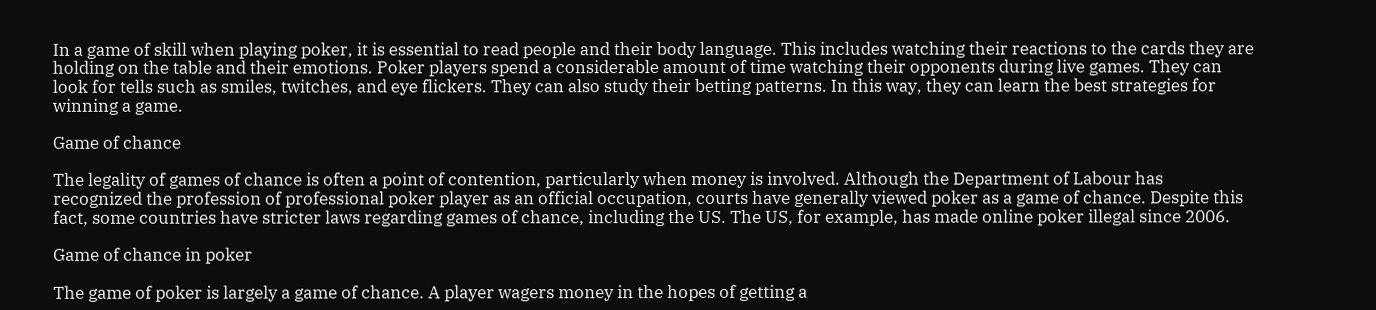In a game of skill when playing poker, it is essential to read people and their body language. This includes watching their reactions to the cards they are holding on the table and their emotions. Poker players spend a considerable amount of time watching their opponents during live games. They can look for tells such as smiles, twitches, and eye flickers. They can also study their betting patterns. In this way, they can learn the best strategies for winning a game.

Game of chance

The legality of games of chance is often a point of contention, particularly when money is involved. Although the Department of Labour has recognized the profession of professional poker player as an official occupation, courts have generally viewed poker as a game of chance. Despite this fact, some countries have stricter laws regarding games of chance, including the US. The US, for example, has made online poker illegal since 2006.

Game of chance in poker

The game of poker is largely a game of chance. A player wagers money in the hopes of getting a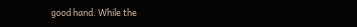good hand. While the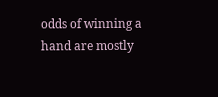odds of winning a hand are mostly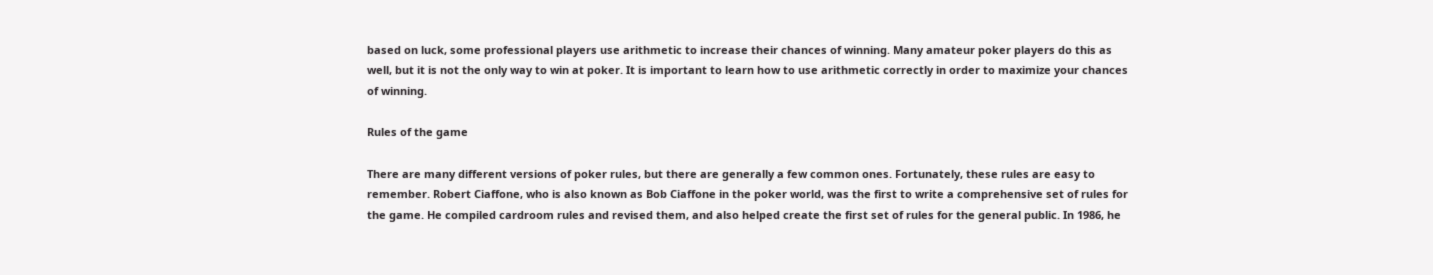based on luck, some professional players use arithmetic to increase their chances of winning. Many amateur poker players do this as well, but it is not the only way to win at poker. It is important to learn how to use arithmetic correctly in order to maximize your chances of winning.

Rules of the game

There are many different versions of poker rules, but there are generally a few common ones. Fortunately, these rules are easy to remember. Robert Ciaffone, who is also known as Bob Ciaffone in the poker world, was the first to write a comprehensive set of rules for the game. He compiled cardroom rules and revised them, and also helped create the first set of rules for the general public. In 1986, he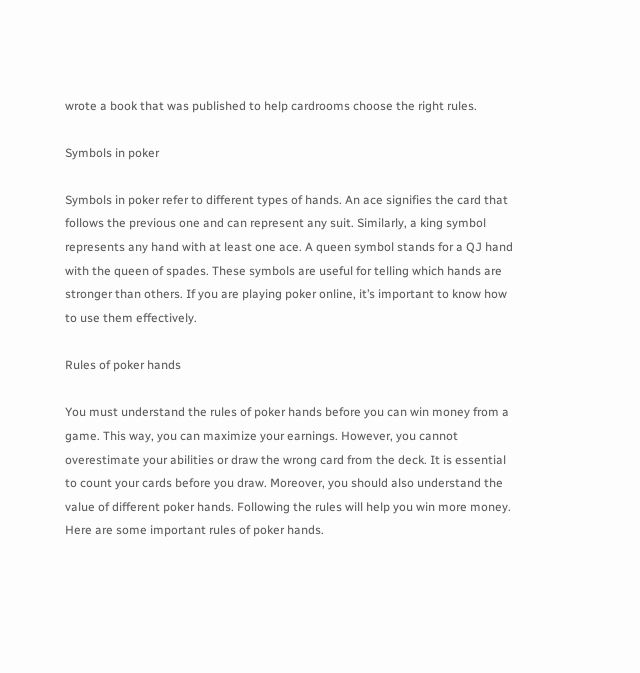wrote a book that was published to help cardrooms choose the right rules.

Symbols in poker

Symbols in poker refer to different types of hands. An ace signifies the card that follows the previous one and can represent any suit. Similarly, a king symbol represents any hand with at least one ace. A queen symbol stands for a QJ hand with the queen of spades. These symbols are useful for telling which hands are stronger than others. If you are playing poker online, it’s important to know how to use them effectively.

Rules of poker hands

You must understand the rules of poker hands before you can win money from a game. This way, you can maximize your earnings. However, you cannot overestimate your abilities or draw the wrong card from the deck. It is essential to count your cards before you draw. Moreover, you should also understand the value of different poker hands. Following the rules will help you win more money. Here are some important rules of poker hands.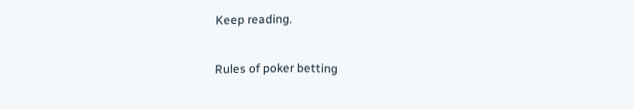Keep reading.

Rules of poker betting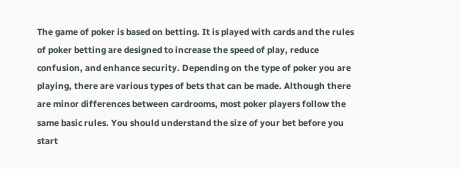The game of poker is based on betting. It is played with cards and the rules of poker betting are designed to increase the speed of play, reduce confusion, and enhance security. Depending on the type of poker you are playing, there are various types of bets that can be made. Although there are minor differences between cardrooms, most poker players follow the same basic rules. You should understand the size of your bet before you start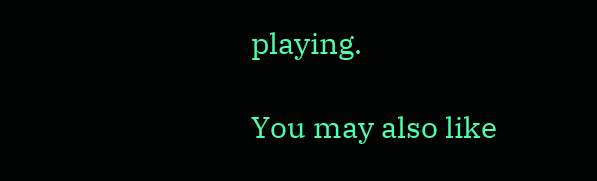playing.

You may also like